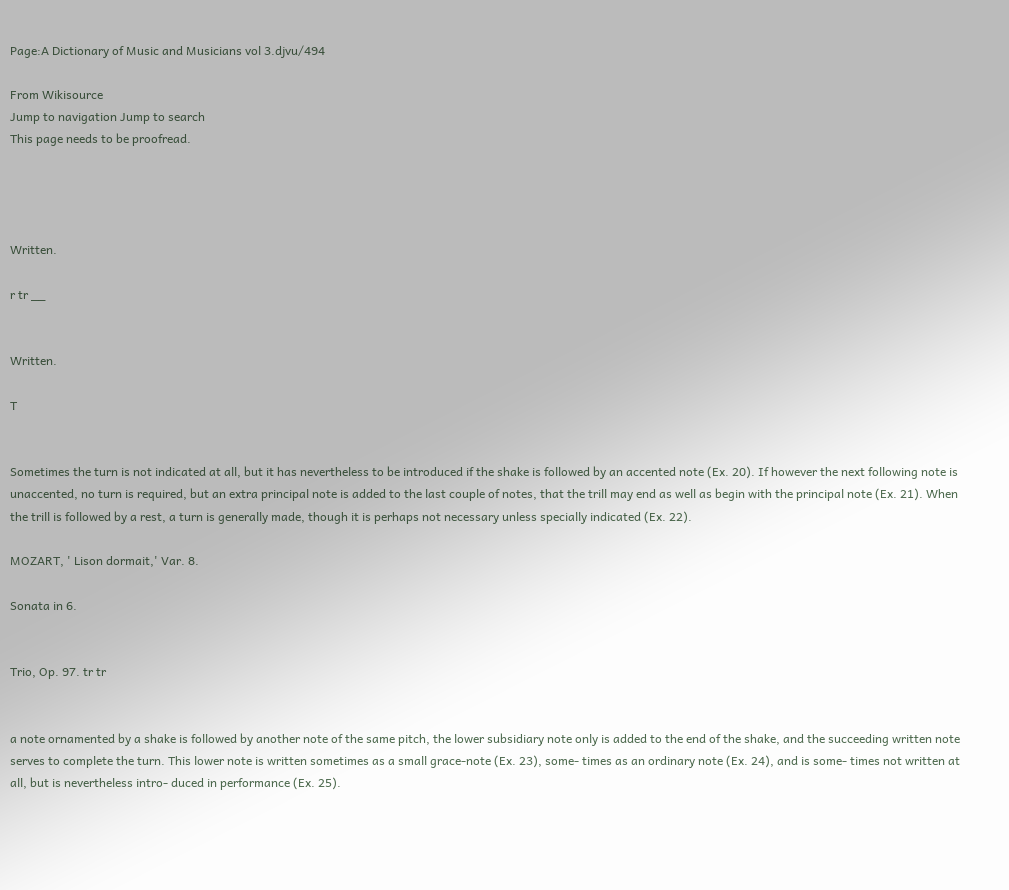Page:A Dictionary of Music and Musicians vol 3.djvu/494

From Wikisource
Jump to navigation Jump to search
This page needs to be proofread.




Written.

r tr __


Written.

T


Sometimes the turn is not indicated at all, but it has nevertheless to be introduced if the shake is followed by an accented note (Ex. 20). If however the next following note is unaccented, no turn is required, but an extra principal note is added to the last couple of notes, that the trill may end as well as begin with the principal note (Ex. 21). When the trill is followed by a rest, a turn is generally made, though it is perhaps not necessary unless specially indicated (Ex. 22).

MOZART, ' Lison dormait,' Var. 8.

Sonata in 6.


Trio, Op. 97. tr tr


a note ornamented by a shake is followed by another note of the same pitch, the lower subsidiary note only is added to the end of the shake, and the succeeding written note serves to complete the turn. This lower note is written sometimes as a small grace-note (Ex. 23), some- times as an ordinary note (Ex. 24), and is some- times not written at all, but is nevertheless intro- duced in performance (Ex. 25).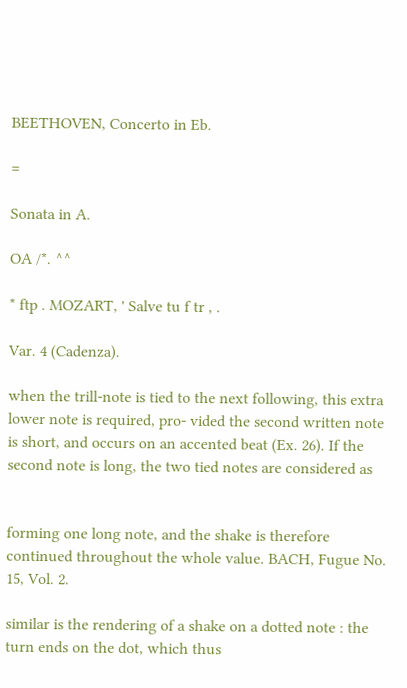BEETHOVEN, Concerto in Eb.

=

Sonata in A.

OA /*. ^^

* ftp . MOZART, ' Salve tu f tr , .

Var. 4 (Cadenza).

when the trill-note is tied to the next following, this extra lower note is required, pro- vided the second written note is short, and occurs on an accented beat (Ex. 26). If the second note is long, the two tied notes are considered as


forming one long note, and the shake is therefore continued throughout the whole value. BACH, Fugue No. 15, Vol. 2.

similar is the rendering of a shake on a dotted note : the turn ends on the dot, which thus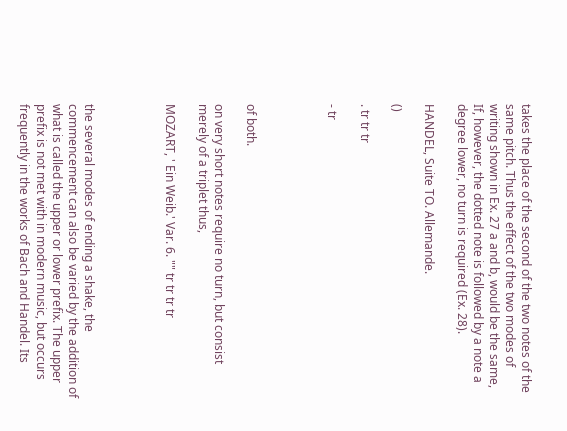takes the place of the second of the two notes of the same pitch. Thus the effect of the two modes of writing shown in Ex. 27 a and b, would be the same, If, however, the dotted note is followed by a note a degree lower, no turn is required (Ex. 28).

HANDEL, Suite TO. Allemande.

()

. tr tr tr

- tr




of both.

on very short notes require no turn, but consist merely of a triplet thus,

MOZART, ' Ein Weib.' Var. 6. "" tr tr tr tr




the several modes of ending a shake, the commencement can also be varied by the addition of what is called the upper or lower prefix. The upper prefix is not met with in modern music, but occurs frequently in the works of Bach and Handel. Its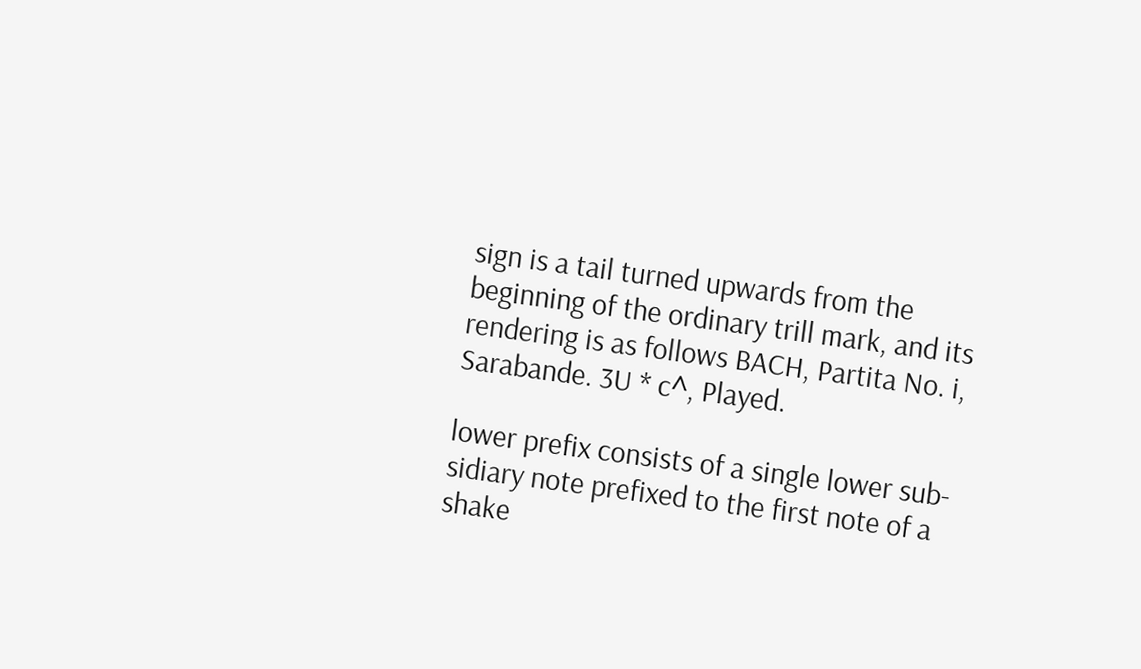sign is a tail turned upwards from the beginning of the ordinary trill mark, and its rendering is as follows BACH, Partita No. i, Sarabande. 3U * c^, Played.

lower prefix consists of a single lower sub- sidiary note prefixed to the first note of a shake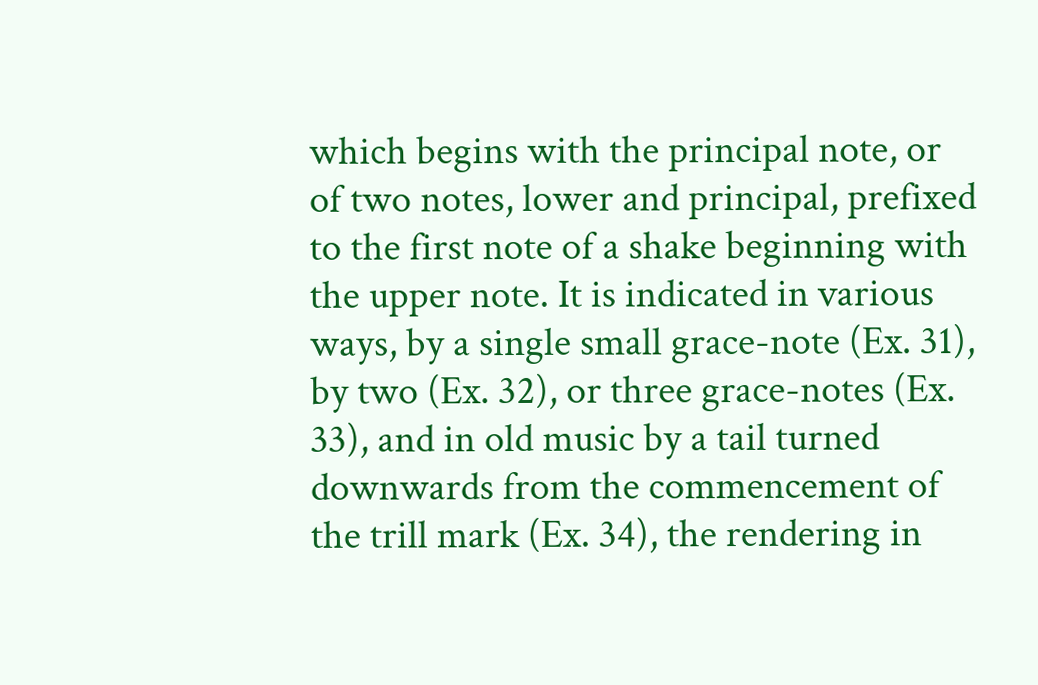which begins with the principal note, or of two notes, lower and principal, prefixed to the first note of a shake beginning with the upper note. It is indicated in various ways, by a single small grace-note (Ex. 31), by two (Ex. 32), or three grace-notes (Ex. 33), and in old music by a tail turned downwards from the commencement of the trill mark (Ex. 34), the rendering in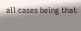all cases being that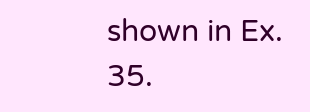shown in Ex. 35.